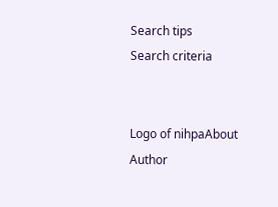Search tips
Search criteria


Logo of nihpaAbout Author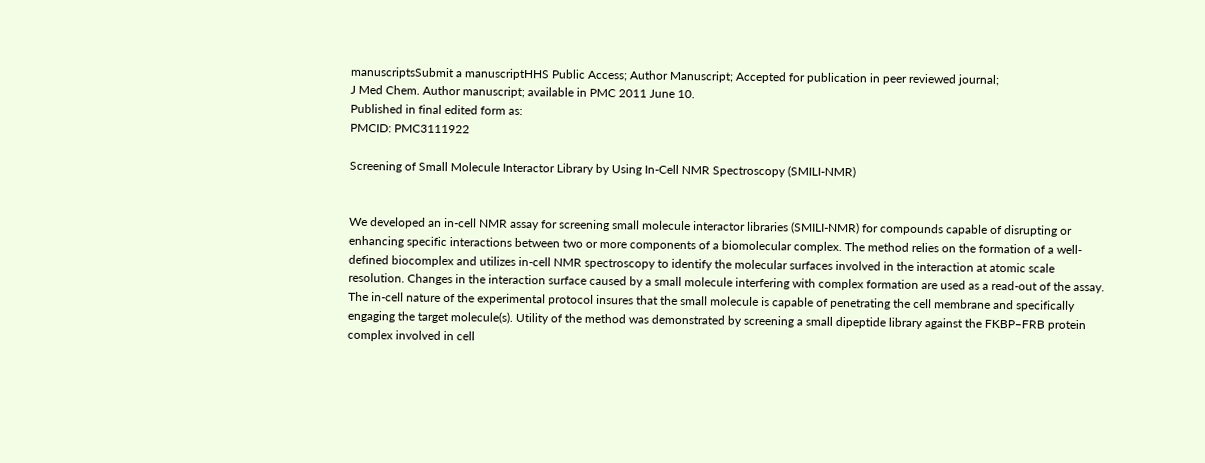manuscriptsSubmit a manuscriptHHS Public Access; Author Manuscript; Accepted for publication in peer reviewed journal;
J Med Chem. Author manuscript; available in PMC 2011 June 10.
Published in final edited form as:
PMCID: PMC3111922

Screening of Small Molecule Interactor Library by Using In-Cell NMR Spectroscopy (SMILI-NMR)


We developed an in-cell NMR assay for screening small molecule interactor libraries (SMILI-NMR) for compounds capable of disrupting or enhancing specific interactions between two or more components of a biomolecular complex. The method relies on the formation of a well-defined biocomplex and utilizes in-cell NMR spectroscopy to identify the molecular surfaces involved in the interaction at atomic scale resolution. Changes in the interaction surface caused by a small molecule interfering with complex formation are used as a read-out of the assay. The in-cell nature of the experimental protocol insures that the small molecule is capable of penetrating the cell membrane and specifically engaging the target molecule(s). Utility of the method was demonstrated by screening a small dipeptide library against the FKBP–FRB protein complex involved in cell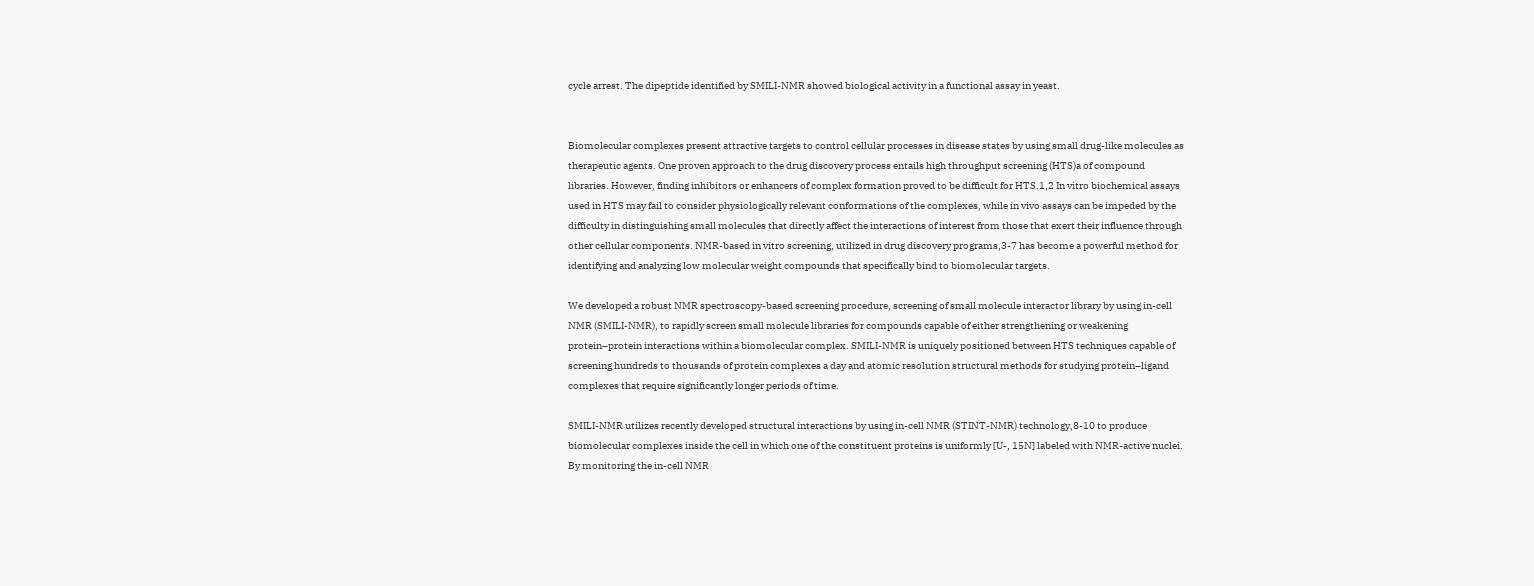cycle arrest. The dipeptide identified by SMILI-NMR showed biological activity in a functional assay in yeast.


Biomolecular complexes present attractive targets to control cellular processes in disease states by using small drug-like molecules as therapeutic agents. One proven approach to the drug discovery process entails high throughput screening (HTS)a of compound libraries. However, finding inhibitors or enhancers of complex formation proved to be difficult for HTS.1,2 In vitro biochemical assays used in HTS may fail to consider physiologically relevant conformations of the complexes, while in vivo assays can be impeded by the difficulty in distinguishing small molecules that directly affect the interactions of interest from those that exert their influence through other cellular components. NMR-based in vitro screening, utilized in drug discovery programs,3-7 has become a powerful method for identifying and analyzing low molecular weight compounds that specifically bind to biomolecular targets.

We developed a robust NMR spectroscopy-based screening procedure, screening of small molecule interactor library by using in-cell NMR (SMILI-NMR), to rapidly screen small molecule libraries for compounds capable of either strengthening or weakening protein–protein interactions within a biomolecular complex. SMILI-NMR is uniquely positioned between HTS techniques capable of screening hundreds to thousands of protein complexes a day and atomic resolution structural methods for studying protein–ligand complexes that require significantly longer periods of time.

SMILI-NMR utilizes recently developed structural interactions by using in-cell NMR (STINT-NMR) technology,8-10 to produce biomolecular complexes inside the cell in which one of the constituent proteins is uniformly [U-, 15N] labeled with NMR-active nuclei. By monitoring the in-cell NMR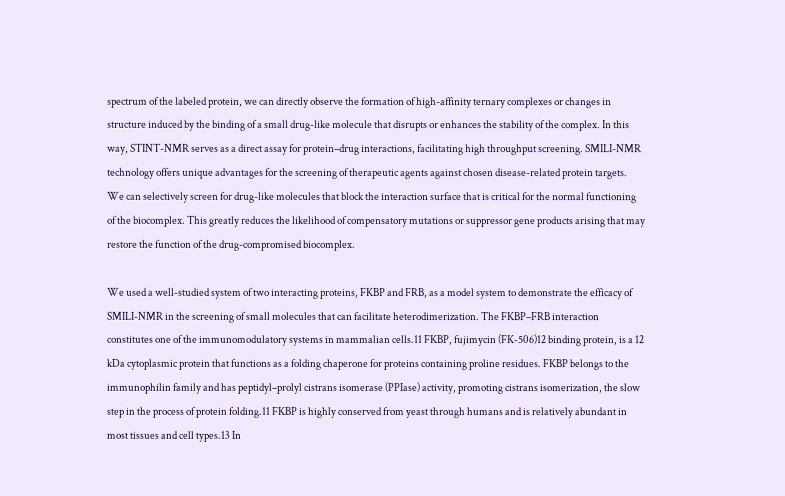spectrum of the labeled protein, we can directly observe the formation of high-affinity ternary complexes or changes in structure induced by the binding of a small drug-like molecule that disrupts or enhances the stability of the complex. In this way, STINT-NMR serves as a direct assay for protein–drug interactions, facilitating high throughput screening. SMILI-NMR technology offers unique advantages for the screening of therapeutic agents against chosen disease-related protein targets. We can selectively screen for drug-like molecules that block the interaction surface that is critical for the normal functioning of the biocomplex. This greatly reduces the likelihood of compensatory mutations or suppressor gene products arising that may restore the function of the drug-compromised biocomplex.

We used a well-studied system of two interacting proteins, FKBP and FRB, as a model system to demonstrate the efficacy of SMILI-NMR in the screening of small molecules that can facilitate heterodimerization. The FKBP–FRB interaction constitutes one of the immunomodulatory systems in mammalian cells.11 FKBP, fujimycin (FK-506)12 binding protein, is a 12 kDa cytoplasmic protein that functions as a folding chaperone for proteins containing proline residues. FKBP belongs to the immunophilin family and has peptidyl–prolyl cistrans isomerase (PPIase) activity, promoting cistrans isomerization, the slow step in the process of protein folding.11 FKBP is highly conserved from yeast through humans and is relatively abundant in most tissues and cell types.13 In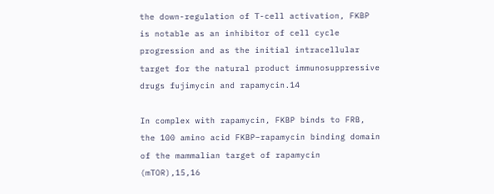the down-regulation of T-cell activation, FKBP is notable as an inhibitor of cell cycle progression and as the initial intracellular target for the natural product immunosuppressive drugs fujimycin and rapamycin.14

In complex with rapamycin, FKBP binds to FRB, the 100 amino acid FKBP–rapamycin binding domain of the mammalian target of rapamycin (mTOR),15,16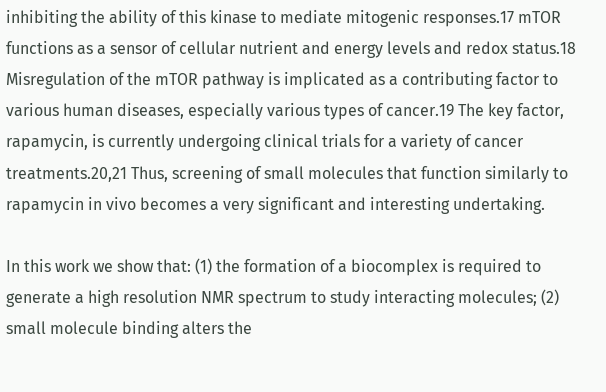inhibiting the ability of this kinase to mediate mitogenic responses.17 mTOR functions as a sensor of cellular nutrient and energy levels and redox status.18 Misregulation of the mTOR pathway is implicated as a contributing factor to various human diseases, especially various types of cancer.19 The key factor, rapamycin, is currently undergoing clinical trials for a variety of cancer treatments.20,21 Thus, screening of small molecules that function similarly to rapamycin in vivo becomes a very significant and interesting undertaking.

In this work we show that: (1) the formation of a biocomplex is required to generate a high resolution NMR spectrum to study interacting molecules; (2) small molecule binding alters the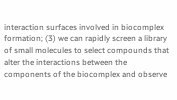interaction surfaces involved in biocomplex formation; (3) we can rapidly screen a library of small molecules to select compounds that alter the interactions between the components of the biocomplex and observe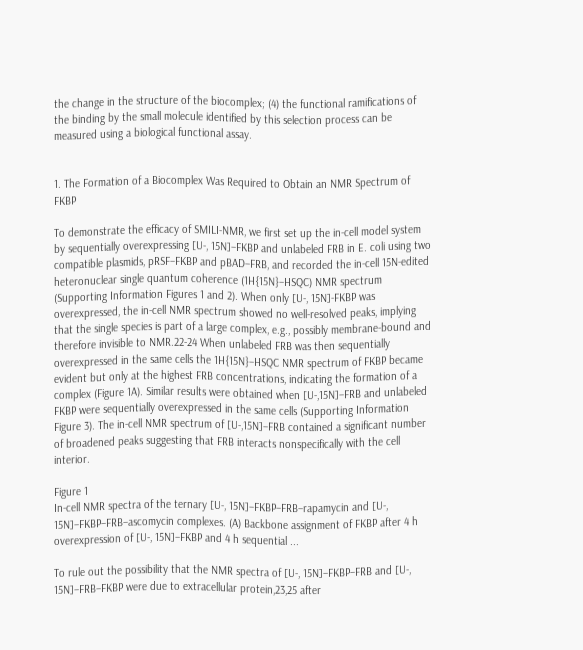the change in the structure of the biocomplex; (4) the functional ramifications of the binding by the small molecule identified by this selection process can be measured using a biological functional assay.


1. The Formation of a Biocomplex Was Required to Obtain an NMR Spectrum of FKBP

To demonstrate the efficacy of SMILI-NMR, we first set up the in-cell model system by sequentially overexpressing [U-, 15N]–FKBP and unlabeled FRB in E. coli using two compatible plasmids, pRSF–FKBP and pBAD–FRB, and recorded the in-cell 15N-edited heteronuclear single quantum coherence (1H{15N}–HSQC) NMR spectrum (Supporting Information Figures 1 and 2). When only [U-, 15N]-FKBP was overexpressed, the in-cell NMR spectrum showed no well-resolved peaks, implying that the single species is part of a large complex, e.g., possibly membrane-bound and therefore invisible to NMR.22-24 When unlabeled FRB was then sequentially overexpressed in the same cells the 1H{15N}–HSQC NMR spectrum of FKBP became evident but only at the highest FRB concentrations, indicating the formation of a complex (Figure 1A). Similar results were obtained when [U-,15N]–FRB and unlabeled FKBP were sequentially overexpressed in the same cells (Supporting Information Figure 3). The in-cell NMR spectrum of [U-,15N]–FRB contained a significant number of broadened peaks suggesting that FRB interacts nonspecifically with the cell interior.

Figure 1
In-cell NMR spectra of the ternary [U-, 15N]–FKBP–FRB–rapamycin and [U-, 15N]–FKBP–FRB–ascomycin complexes. (A) Backbone assignment of FKBP after 4 h overexpression of [U-, 15N]–FKBP and 4 h sequential ...

To rule out the possibility that the NMR spectra of [U-, 15N]–FKBP–FRB and [U-, 15N]–FRB–FKBP were due to extracellular protein,23,25 after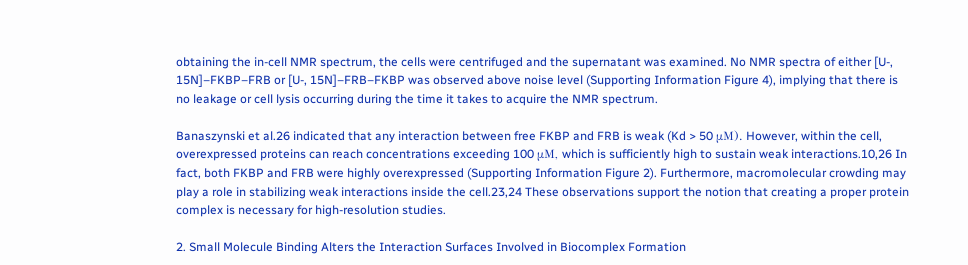obtaining the in-cell NMR spectrum, the cells were centrifuged and the supernatant was examined. No NMR spectra of either [U-, 15N]–FKBP–FRB or [U-, 15N]–FRB–FKBP was observed above noise level (Supporting Information Figure 4), implying that there is no leakage or cell lysis occurring during the time it takes to acquire the NMR spectrum.

Banaszynski et al.26 indicated that any interaction between free FKBP and FRB is weak (Kd > 50 μM). However, within the cell, overexpressed proteins can reach concentrations exceeding 100 μM, which is sufficiently high to sustain weak interactions.10,26 In fact, both FKBP and FRB were highly overexpressed (Supporting Information Figure 2). Furthermore, macromolecular crowding may play a role in stabilizing weak interactions inside the cell.23,24 These observations support the notion that creating a proper protein complex is necessary for high-resolution studies.

2. Small Molecule Binding Alters the Interaction Surfaces Involved in Biocomplex Formation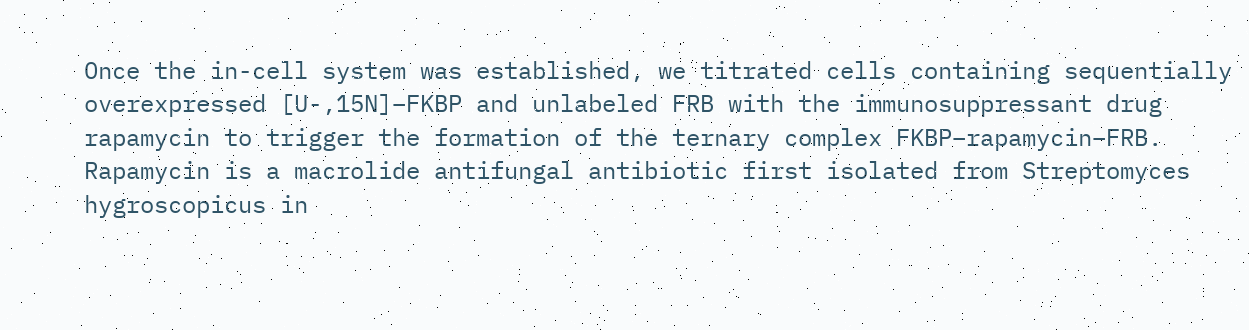Once the in-cell system was established, we titrated cells containing sequentially overexpressed [U-,15N]–FKBP and unlabeled FRB with the immunosuppressant drug rapamycin to trigger the formation of the ternary complex FKBP–rapamycin–FRB. Rapamycin is a macrolide antifungal antibiotic first isolated from Streptomyces hygroscopicus in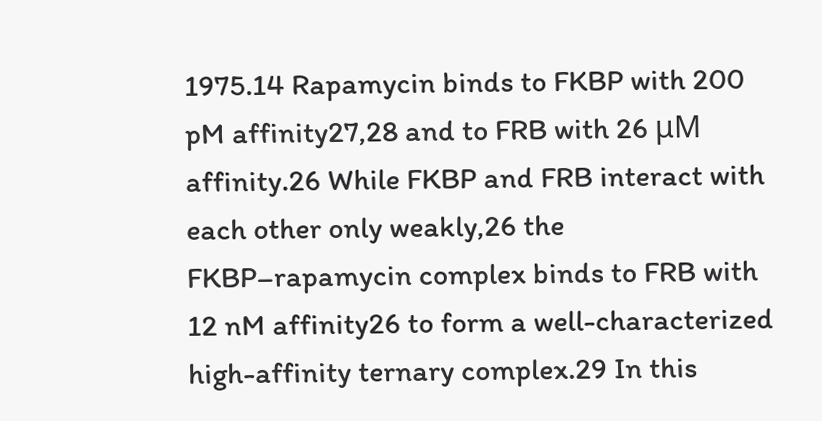1975.14 Rapamycin binds to FKBP with 200 pM affinity27,28 and to FRB with 26 μM affinity.26 While FKBP and FRB interact with each other only weakly,26 the FKBP–rapamycin complex binds to FRB with 12 nM affinity26 to form a well-characterized high-affinity ternary complex.29 In this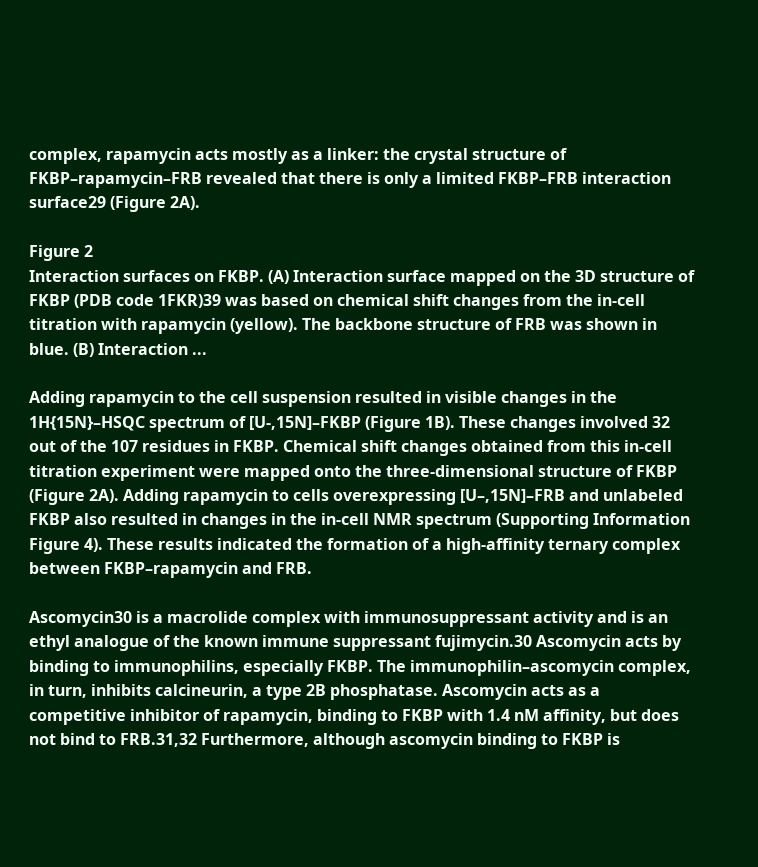complex, rapamycin acts mostly as a linker: the crystal structure of FKBP–rapamycin–FRB revealed that there is only a limited FKBP–FRB interaction surface29 (Figure 2A).

Figure 2
Interaction surfaces on FKBP. (A) Interaction surface mapped on the 3D structure of FKBP (PDB code 1FKR)39 was based on chemical shift changes from the in-cell titration with rapamycin (yellow). The backbone structure of FRB was shown in blue. (B) Interaction ...

Adding rapamycin to the cell suspension resulted in visible changes in the 1H{15N}–HSQC spectrum of [U-,15N]–FKBP (Figure 1B). These changes involved 32 out of the 107 residues in FKBP. Chemical shift changes obtained from this in-cell titration experiment were mapped onto the three-dimensional structure of FKBP (Figure 2A). Adding rapamycin to cells overexpressing [U–,15N]–FRB and unlabeled FKBP also resulted in changes in the in-cell NMR spectrum (Supporting Information Figure 4). These results indicated the formation of a high-affinity ternary complex between FKBP–rapamycin and FRB.

Ascomycin30 is a macrolide complex with immunosuppressant activity and is an ethyl analogue of the known immune suppressant fujimycin.30 Ascomycin acts by binding to immunophilins, especially FKBP. The immunophilin–ascomycin complex, in turn, inhibits calcineurin, a type 2B phosphatase. Ascomycin acts as a competitive inhibitor of rapamycin, binding to FKBP with 1.4 nM affinity, but does not bind to FRB.31,32 Furthermore, although ascomycin binding to FKBP is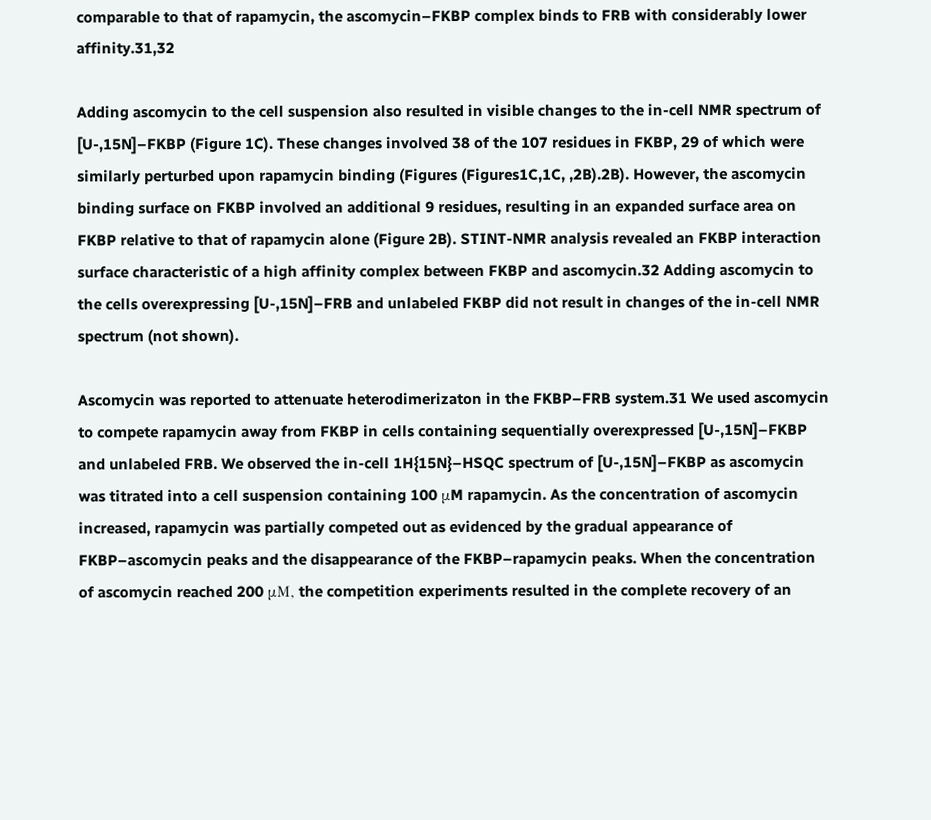comparable to that of rapamycin, the ascomycin–FKBP complex binds to FRB with considerably lower affinity.31,32

Adding ascomycin to the cell suspension also resulted in visible changes to the in-cell NMR spectrum of [U-,15N]–FKBP (Figure 1C). These changes involved 38 of the 107 residues in FKBP, 29 of which were similarly perturbed upon rapamycin binding (Figures (Figures1C,1C, ,2B).2B). However, the ascomycin binding surface on FKBP involved an additional 9 residues, resulting in an expanded surface area on FKBP relative to that of rapamycin alone (Figure 2B). STINT-NMR analysis revealed an FKBP interaction surface characteristic of a high affinity complex between FKBP and ascomycin.32 Adding ascomycin to the cells overexpressing [U-,15N]–FRB and unlabeled FKBP did not result in changes of the in-cell NMR spectrum (not shown).

Ascomycin was reported to attenuate heterodimerizaton in the FKBP–FRB system.31 We used ascomycin to compete rapamycin away from FKBP in cells containing sequentially overexpressed [U-,15N]–FKBP and unlabeled FRB. We observed the in-cell 1H{15N}–HSQC spectrum of [U-,15N]–FKBP as ascomycin was titrated into a cell suspension containing 100 μM rapamycin. As the concentration of ascomycin increased, rapamycin was partially competed out as evidenced by the gradual appearance of FKBP–ascomycin peaks and the disappearance of the FKBP–rapamycin peaks. When the concentration of ascomycin reached 200 μM, the competition experiments resulted in the complete recovery of an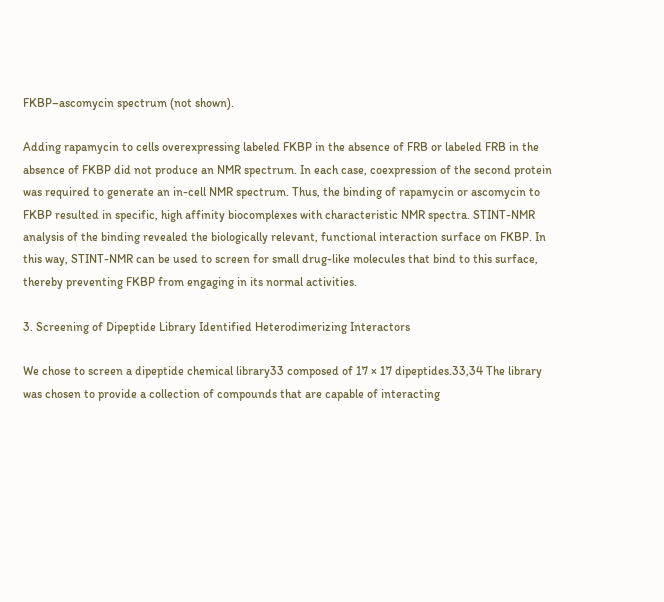FKBP–ascomycin spectrum (not shown).

Adding rapamycin to cells overexpressing labeled FKBP in the absence of FRB or labeled FRB in the absence of FKBP did not produce an NMR spectrum. In each case, coexpression of the second protein was required to generate an in-cell NMR spectrum. Thus, the binding of rapamycin or ascomycin to FKBP resulted in specific, high affinity biocomplexes with characteristic NMR spectra. STINT-NMR analysis of the binding revealed the biologically relevant, functional interaction surface on FKBP. In this way, STINT-NMR can be used to screen for small drug-like molecules that bind to this surface, thereby preventing FKBP from engaging in its normal activities.

3. Screening of Dipeptide Library Identified Heterodimerizing Interactors

We chose to screen a dipeptide chemical library33 composed of 17 × 17 dipeptides.33,34 The library was chosen to provide a collection of compounds that are capable of interacting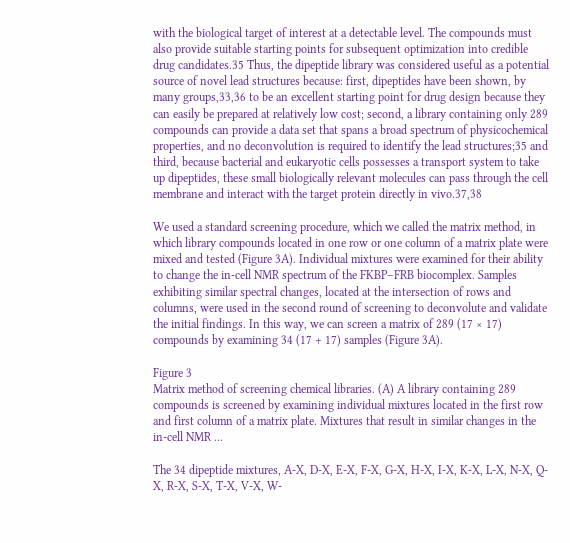with the biological target of interest at a detectable level. The compounds must also provide suitable starting points for subsequent optimization into credible drug candidates.35 Thus, the dipeptide library was considered useful as a potential source of novel lead structures because: first, dipeptides have been shown, by many groups,33,36 to be an excellent starting point for drug design because they can easily be prepared at relatively low cost; second, a library containing only 289 compounds can provide a data set that spans a broad spectrum of physicochemical properties, and no deconvolution is required to identify the lead structures;35 and third, because bacterial and eukaryotic cells possesses a transport system to take up dipeptides, these small biologically relevant molecules can pass through the cell membrane and interact with the target protein directly in vivo.37,38

We used a standard screening procedure, which we called the matrix method, in which library compounds located in one row or one column of a matrix plate were mixed and tested (Figure 3A). Individual mixtures were examined for their ability to change the in-cell NMR spectrum of the FKBP–FRB biocomplex. Samples exhibiting similar spectral changes, located at the intersection of rows and columns, were used in the second round of screening to deconvolute and validate the initial findings. In this way, we can screen a matrix of 289 (17 × 17) compounds by examining 34 (17 + 17) samples (Figure 3A).

Figure 3
Matrix method of screening chemical libraries. (A) A library containing 289 compounds is screened by examining individual mixtures located in the first row and first column of a matrix plate. Mixtures that result in similar changes in the in-cell NMR ...

The 34 dipeptide mixtures, A-X, D-X, E-X, F-X, G-X, H-X, I-X, K-X, L-X, N-X, Q-X, R-X, S-X, T-X, V-X, W-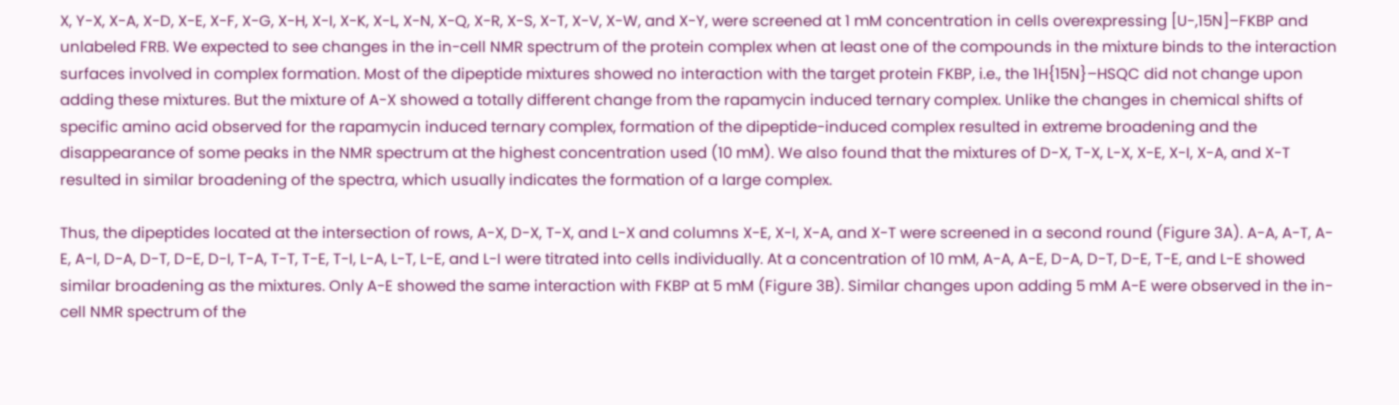X, Y-X, X-A, X-D, X-E, X-F, X-G, X-H, X-I, X-K, X-L, X-N, X-Q, X-R, X-S, X-T, X-V, X-W, and X-Y, were screened at 1 mM concentration in cells overexpressing [U-,15N]–FKBP and unlabeled FRB. We expected to see changes in the in-cell NMR spectrum of the protein complex when at least one of the compounds in the mixture binds to the interaction surfaces involved in complex formation. Most of the dipeptide mixtures showed no interaction with the target protein FKBP, i.e., the 1H{15N}–HSQC did not change upon adding these mixtures. But the mixture of A-X showed a totally different change from the rapamycin induced ternary complex. Unlike the changes in chemical shifts of specific amino acid observed for the rapamycin induced ternary complex, formation of the dipeptide-induced complex resulted in extreme broadening and the disappearance of some peaks in the NMR spectrum at the highest concentration used (10 mM). We also found that the mixtures of D-X, T-X, L-X, X-E, X-I, X-A, and X-T resulted in similar broadening of the spectra, which usually indicates the formation of a large complex.

Thus, the dipeptides located at the intersection of rows, A-X, D-X, T-X, and L-X and columns X-E, X-I, X-A, and X-T were screened in a second round (Figure 3A). A-A, A-T, A-E, A-I, D-A, D-T, D-E, D-I, T-A, T-T, T-E, T-I, L-A, L-T, L-E, and L-I were titrated into cells individually. At a concentration of 10 mM, A-A, A-E, D-A, D-T, D-E, T-E, and L-E showed similar broadening as the mixtures. Only A-E showed the same interaction with FKBP at 5 mM (Figure 3B). Similar changes upon adding 5 mM A-E were observed in the in-cell NMR spectrum of the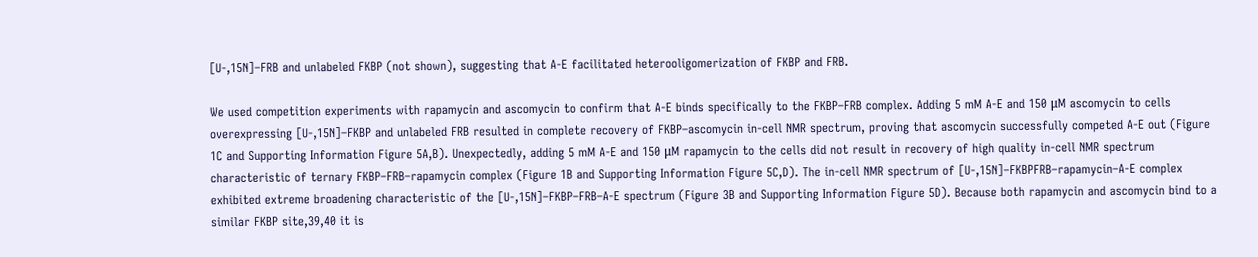[U-,15N]–FRB and unlabeled FKBP (not shown), suggesting that A-E facilitated heterooligomerization of FKBP and FRB.

We used competition experiments with rapamycin and ascomycin to confirm that A-E binds specifically to the FKBP–FRB complex. Adding 5 mM A-E and 150 μM ascomycin to cells overexpressing [U-,15N]–FKBP and unlabeled FRB resulted in complete recovery of FKBP–ascomycin in-cell NMR spectrum, proving that ascomycin successfully competed A-E out (Figure 1C and Supporting Information Figure 5A,B). Unexpectedly, adding 5 mM A-E and 150 μM rapamycin to the cells did not result in recovery of high quality in-cell NMR spectrum characteristic of ternary FKBP–FRB–rapamycin complex (Figure 1B and Supporting Information Figure 5C,D). The in-cell NMR spectrum of [U-,15N]–FKBPFRB–rapamycin–A-E complex exhibited extreme broadening characteristic of the [U-,15N]–FKBP–FRB–A-E spectrum (Figure 3B and Supporting Information Figure 5D). Because both rapamycin and ascomycin bind to a similar FKBP site,39,40 it is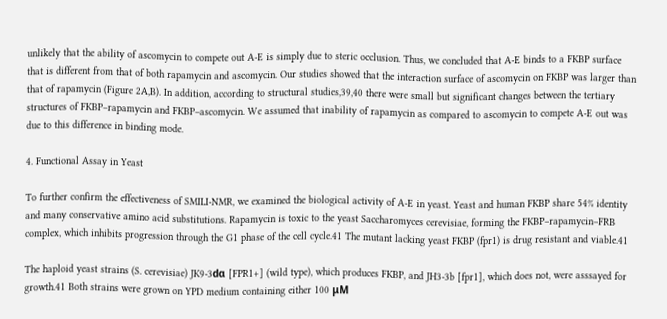unlikely that the ability of ascomycin to compete out A-E is simply due to steric occlusion. Thus, we concluded that A-E binds to a FKBP surface that is different from that of both rapamycin and ascomycin. Our studies showed that the interaction surface of ascomycin on FKBP was larger than that of rapamycin (Figure 2A,B). In addition, according to structural studies,39,40 there were small but significant changes between the tertiary structures of FKBP–rapamycin and FKBP–ascomycin. We assumed that inability of rapamycin as compared to ascomycin to compete A-E out was due to this difference in binding mode.

4. Functional Assay in Yeast

To further confirm the effectiveness of SMILI-NMR, we examined the biological activity of A-E in yeast. Yeast and human FKBP share 54% identity and many conservative amino acid substitutions. Rapamycin is toxic to the yeast Saccharomyces cerevisiae, forming the FKBP–rapamycin–FRB complex, which inhibits progression through the G1 phase of the cell cycle.41 The mutant lacking yeast FKBP (fpr1) is drug resistant and viable.41

The haploid yeast strains (S. cerevisiae) JK9-3dα [FPR1+] (wild type), which produces FKBP, and JH3-3b [fpr1], which does not, were asssayed for growth.41 Both strains were grown on YPD medium containing either 100 μM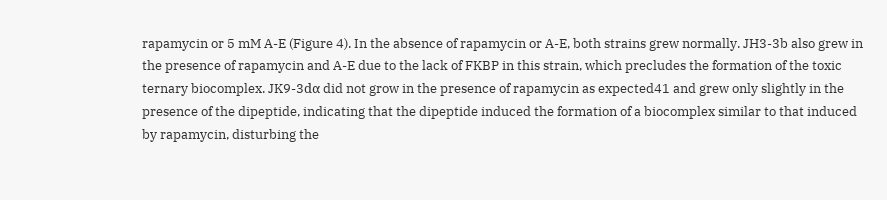rapamycin or 5 mM A-E (Figure 4). In the absence of rapamycin or A-E, both strains grew normally. JH3-3b also grew in the presence of rapamycin and A-E due to the lack of FKBP in this strain, which precludes the formation of the toxic ternary biocomplex. JK9-3dα did not grow in the presence of rapamycin as expected41 and grew only slightly in the presence of the dipeptide, indicating that the dipeptide induced the formation of a biocomplex similar to that induced by rapamycin, disturbing the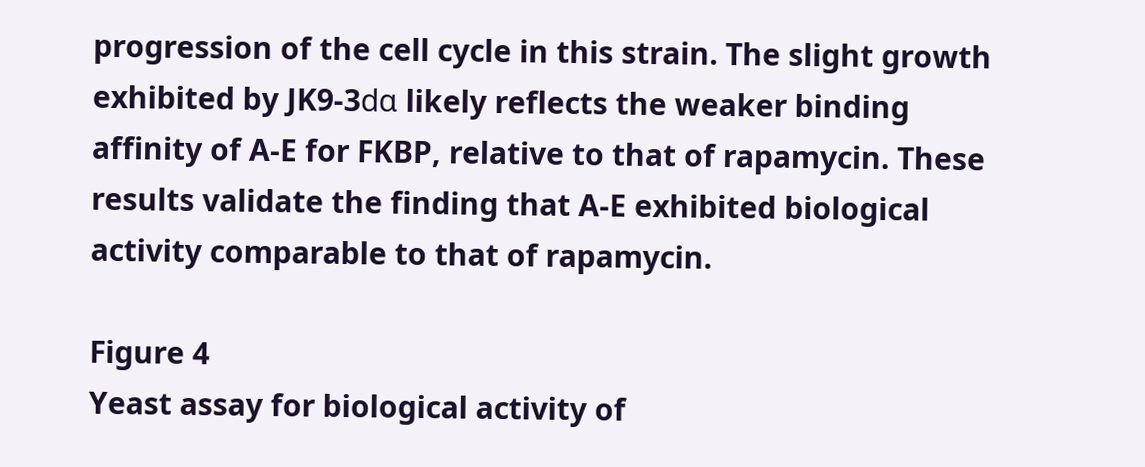progression of the cell cycle in this strain. The slight growth exhibited by JK9-3dα likely reflects the weaker binding affinity of A-E for FKBP, relative to that of rapamycin. These results validate the finding that A-E exhibited biological activity comparable to that of rapamycin.

Figure 4
Yeast assay for biological activity of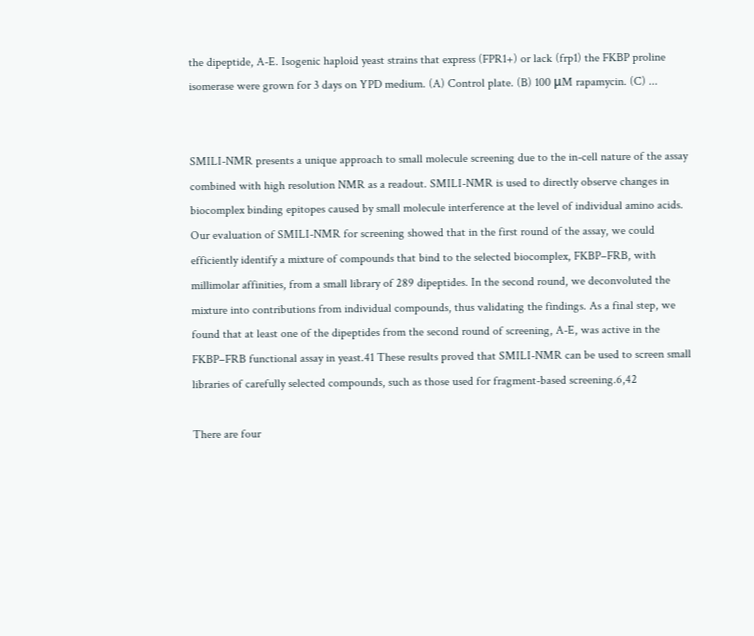the dipeptide, A-E. Isogenic haploid yeast strains that express (FPR1+) or lack (frp1) the FKBP proline isomerase were grown for 3 days on YPD medium. (A) Control plate. (B) 100 μM rapamycin. (C) ...


SMILI-NMR presents a unique approach to small molecule screening due to the in-cell nature of the assay combined with high resolution NMR as a readout. SMILI-NMR is used to directly observe changes in biocomplex binding epitopes caused by small molecule interference at the level of individual amino acids. Our evaluation of SMILI-NMR for screening showed that in the first round of the assay, we could efficiently identify a mixture of compounds that bind to the selected biocomplex, FKBP–FRB, with millimolar affinities, from a small library of 289 dipeptides. In the second round, we deconvoluted the mixture into contributions from individual compounds, thus validating the findings. As a final step, we found that at least one of the dipeptides from the second round of screening, A-E, was active in the FKBP–FRB functional assay in yeast.41 These results proved that SMILI-NMR can be used to screen small libraries of carefully selected compounds, such as those used for fragment-based screening.6,42

There are four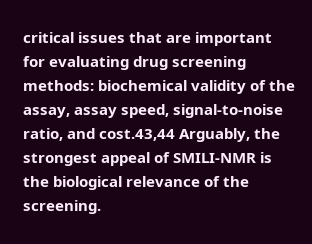critical issues that are important for evaluating drug screening methods: biochemical validity of the assay, assay speed, signal-to-noise ratio, and cost.43,44 Arguably, the strongest appeal of SMILI-NMR is the biological relevance of the screening.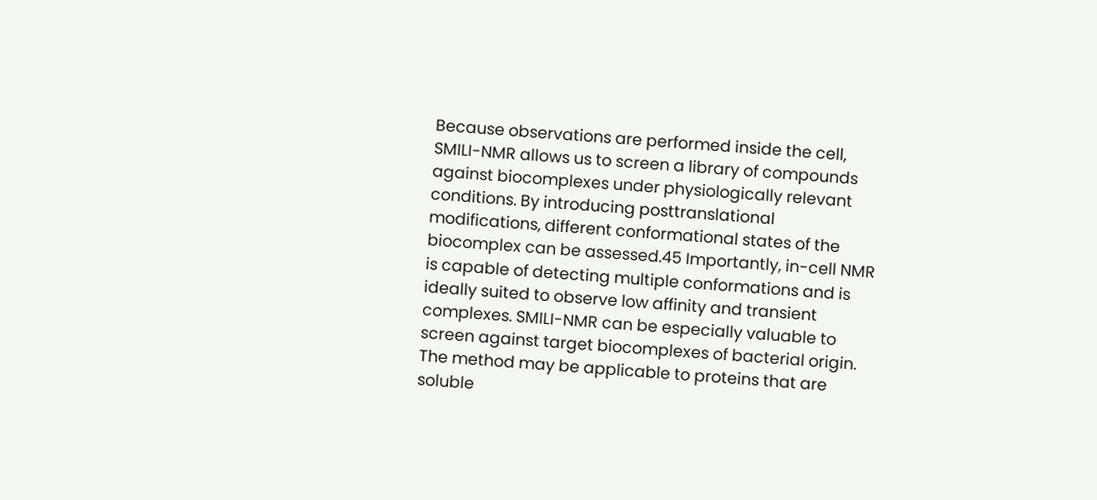Because observations are performed inside the cell, SMILI-NMR allows us to screen a library of compounds against biocomplexes under physiologically relevant conditions. By introducing posttranslational modifications, different conformational states of the biocomplex can be assessed.45 Importantly, in-cell NMR is capable of detecting multiple conformations and is ideally suited to observe low affinity and transient complexes. SMILI-NMR can be especially valuable to screen against target biocomplexes of bacterial origin. The method may be applicable to proteins that are soluble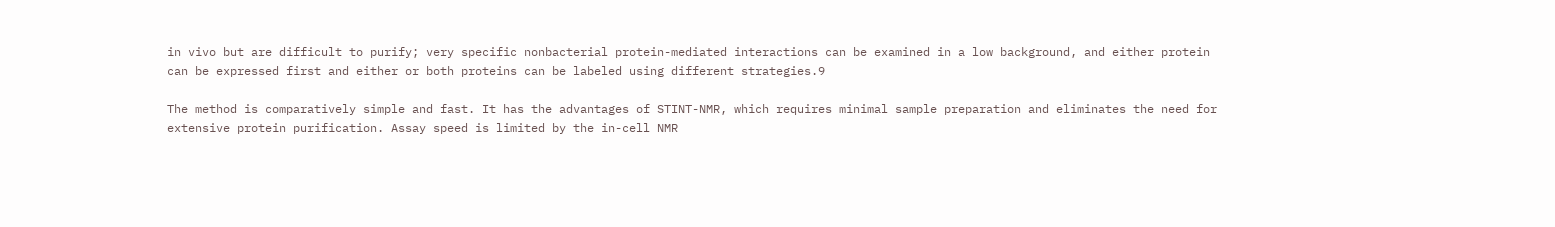in vivo but are difficult to purify; very specific nonbacterial protein-mediated interactions can be examined in a low background, and either protein can be expressed first and either or both proteins can be labeled using different strategies.9

The method is comparatively simple and fast. It has the advantages of STINT-NMR, which requires minimal sample preparation and eliminates the need for extensive protein purification. Assay speed is limited by the in-cell NMR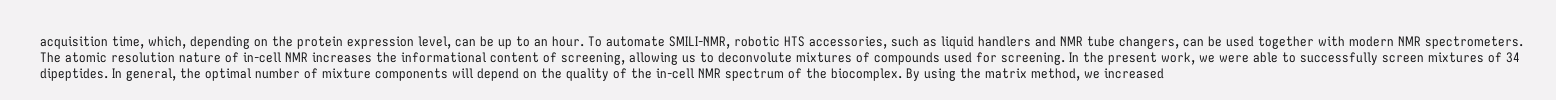acquisition time, which, depending on the protein expression level, can be up to an hour. To automate SMILI-NMR, robotic HTS accessories, such as liquid handlers and NMR tube changers, can be used together with modern NMR spectrometers. The atomic resolution nature of in-cell NMR increases the informational content of screening, allowing us to deconvolute mixtures of compounds used for screening. In the present work, we were able to successfully screen mixtures of 34 dipeptides. In general, the optimal number of mixture components will depend on the quality of the in-cell NMR spectrum of the biocomplex. By using the matrix method, we increased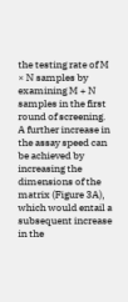the testing rate of M × N samples by examining M + N samples in the first round of screening. A further increase in the assay speed can be achieved by increasing the dimensions of the matrix (Figure 3A), which would entail a subsequent increase in the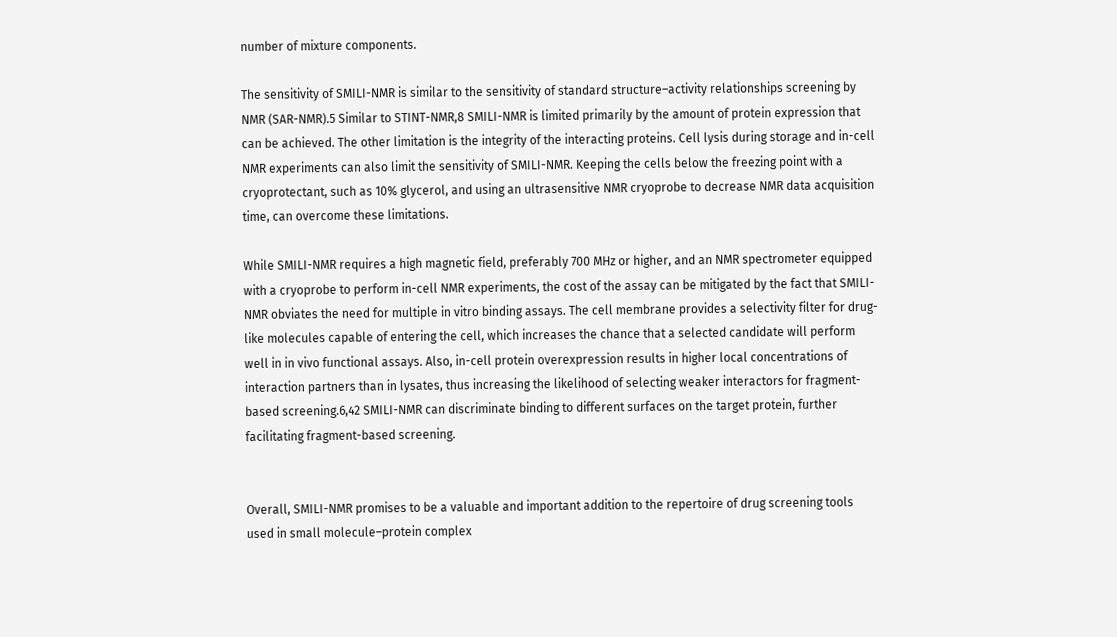number of mixture components.

The sensitivity of SMILI-NMR is similar to the sensitivity of standard structure–activity relationships screening by NMR (SAR-NMR).5 Similar to STINT-NMR,8 SMILI-NMR is limited primarily by the amount of protein expression that can be achieved. The other limitation is the integrity of the interacting proteins. Cell lysis during storage and in-cell NMR experiments can also limit the sensitivity of SMILI-NMR. Keeping the cells below the freezing point with a cryoprotectant, such as 10% glycerol, and using an ultrasensitive NMR cryoprobe to decrease NMR data acquisition time, can overcome these limitations.

While SMILI-NMR requires a high magnetic field, preferably 700 MHz or higher, and an NMR spectrometer equipped with a cryoprobe to perform in-cell NMR experiments, the cost of the assay can be mitigated by the fact that SMILI-NMR obviates the need for multiple in vitro binding assays. The cell membrane provides a selectivity filter for drug-like molecules capable of entering the cell, which increases the chance that a selected candidate will perform well in in vivo functional assays. Also, in-cell protein overexpression results in higher local concentrations of interaction partners than in lysates, thus increasing the likelihood of selecting weaker interactors for fragment-based screening.6,42 SMILI-NMR can discriminate binding to different surfaces on the target protein, further facilitating fragment-based screening.


Overall, SMILI-NMR promises to be a valuable and important addition to the repertoire of drug screening tools used in small molecule–protein complex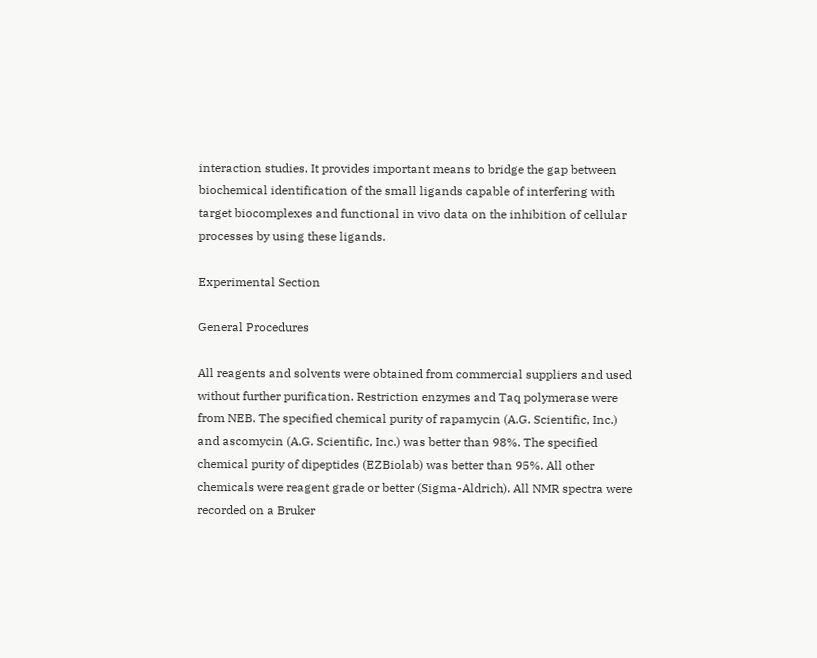interaction studies. It provides important means to bridge the gap between biochemical identification of the small ligands capable of interfering with target biocomplexes and functional in vivo data on the inhibition of cellular processes by using these ligands.

Experimental Section

General Procedures

All reagents and solvents were obtained from commercial suppliers and used without further purification. Restriction enzymes and Taq polymerase were from NEB. The specified chemical purity of rapamycin (A.G. Scientific, Inc.) and ascomycin (A.G. Scientific, Inc.) was better than 98%. The specified chemical purity of dipeptides (EZBiolab) was better than 95%. All other chemicals were reagent grade or better (Sigma-Aldrich). All NMR spectra were recorded on a Bruker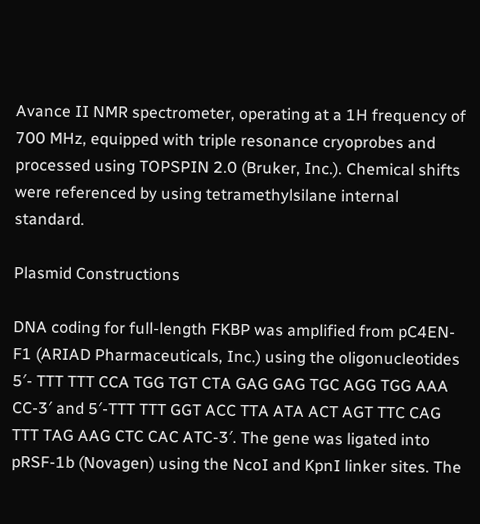Avance II NMR spectrometer, operating at a 1H frequency of 700 MHz, equipped with triple resonance cryoprobes and processed using TOPSPIN 2.0 (Bruker, Inc.). Chemical shifts were referenced by using tetramethylsilane internal standard.

Plasmid Constructions

DNA coding for full-length FKBP was amplified from pC4EN-F1 (ARIAD Pharmaceuticals, Inc.) using the oligonucleotides 5′- TTT TTT CCA TGG TGT CTA GAG GAG TGC AGG TGG AAA CC-3′ and 5′-TTT TTT GGT ACC TTA ATA ACT AGT TTC CAG TTT TAG AAG CTC CAC ATC-3′. The gene was ligated into pRSF-1b (Novagen) using the NcoI and KpnI linker sites. The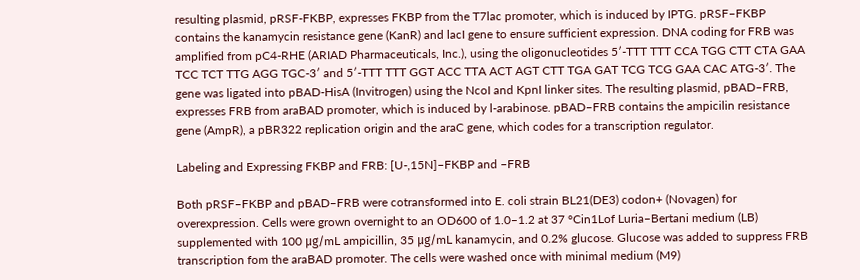resulting plasmid, pRSF-FKBP, expresses FKBP from the T7lac promoter, which is induced by IPTG. pRSF–FKBP contains the kanamycin resistance gene (KanR) and lacI gene to ensure sufficient expression. DNA coding for FRB was amplified from pC4-RHE (ARIAD Pharmaceuticals, Inc.), using the oligonucleotides 5′-TTT TTT CCA TGG CTT CTA GAA TCC TCT TTG AGG TGC-3′ and 5′-TTT TTT GGT ACC TTA ACT AGT CTT TGA GAT TCG TCG GAA CAC ATG-3′. The gene was ligated into pBAD-HisA (Invitrogen) using the NcoI and KpnI linker sites. The resulting plasmid, pBAD–FRB, expresses FRB from araBAD promoter, which is induced by l-arabinose. pBAD–FRB contains the ampicilin resistance gene (AmpR), a pBR322 replication origin and the araC gene, which codes for a transcription regulator.

Labeling and Expressing FKBP and FRB: [U-,15N]–FKBP and –FRB

Both pRSF–FKBP and pBAD–FRB were cotransformed into E. coli strain BL21(DE3) codon+ (Novagen) for overexpression. Cells were grown overnight to an OD600 of 1.0–1.2 at 37 °Cin1Lof Luria–Bertani medium (LB) supplemented with 100 μg/mL ampicillin, 35 μg/mL kanamycin, and 0.2% glucose. Glucose was added to suppress FRB transcription fom the araBAD promoter. The cells were washed once with minimal medium (M9)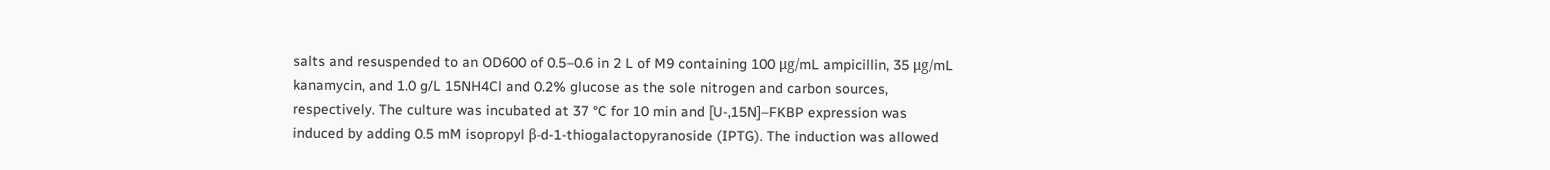salts and resuspended to an OD600 of 0.5–0.6 in 2 L of M9 containing 100 μg/mL ampicillin, 35 μg/mL kanamycin, and 1.0 g/L 15NH4Cl and 0.2% glucose as the sole nitrogen and carbon sources, respectively. The culture was incubated at 37 °C for 10 min and [U-,15N]–FKBP expression was induced by adding 0.5 mM isopropyl β-d-1-thiogalactopyranoside (IPTG). The induction was allowed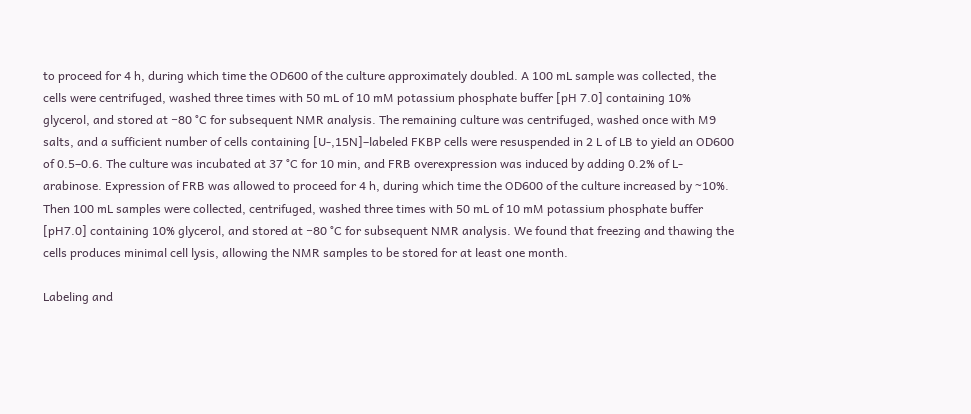to proceed for 4 h, during which time the OD600 of the culture approximately doubled. A 100 mL sample was collected, the cells were centrifuged, washed three times with 50 mL of 10 mM potassium phosphate buffer [pH 7.0] containing 10% glycerol, and stored at −80 °C for subsequent NMR analysis. The remaining culture was centrifuged, washed once with M9 salts, and a sufficient number of cells containing [U-,15N]–labeled FKBP cells were resuspended in 2 L of LB to yield an OD600 of 0.5–0.6. The culture was incubated at 37 °C for 10 min, and FRB overexpression was induced by adding 0.2% of L-arabinose. Expression of FRB was allowed to proceed for 4 h, during which time the OD600 of the culture increased by ~10%. Then 100 mL samples were collected, centrifuged, washed three times with 50 mL of 10 mM potassium phosphate buffer [pH7.0] containing 10% glycerol, and stored at −80 °C for subsequent NMR analysis. We found that freezing and thawing the cells produces minimal cell lysis, allowing the NMR samples to be stored for at least one month.

Labeling and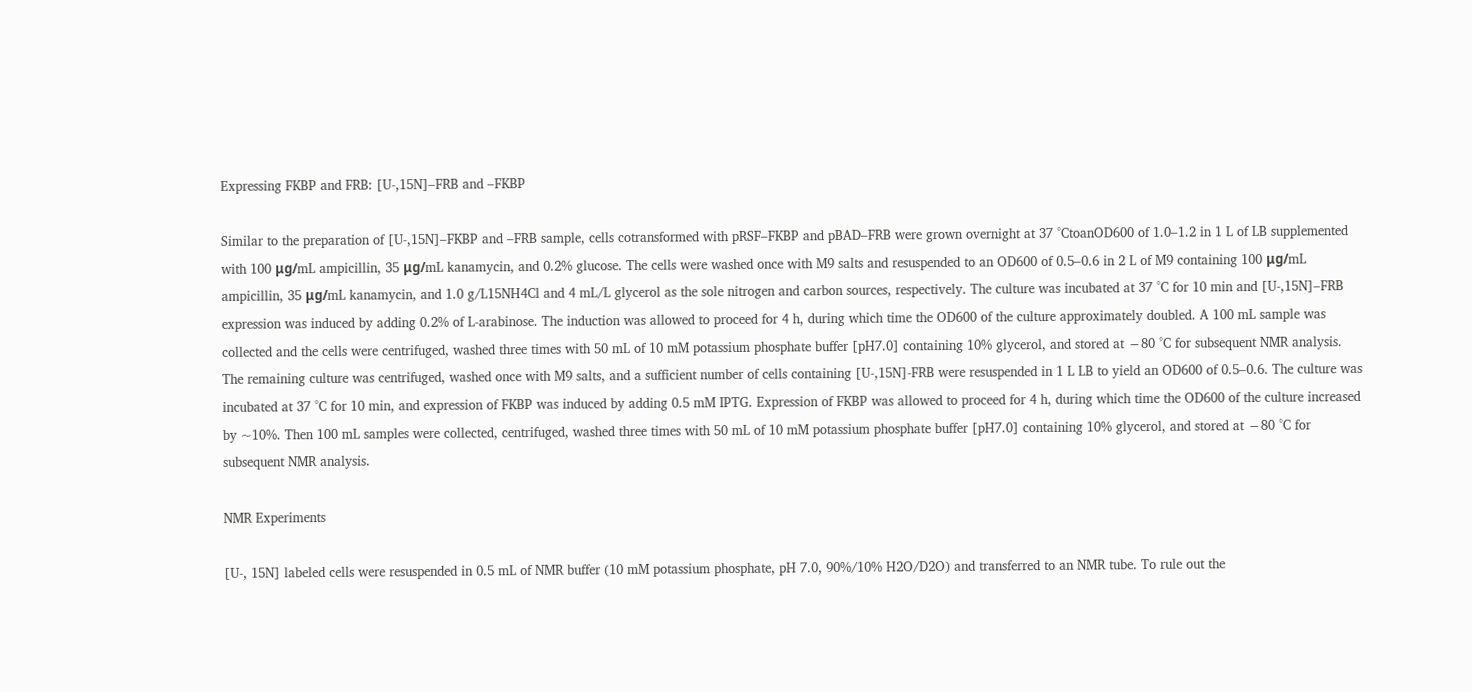Expressing FKBP and FRB: [U-,15N]–FRB and –FKBP

Similar to the preparation of [U-,15N]–FKBP and –FRB sample, cells cotransformed with pRSF–FKBP and pBAD–FRB were grown overnight at 37 °CtoanOD600 of 1.0–1.2 in 1 L of LB supplemented with 100 μg/mL ampicillin, 35 μg/mL kanamycin, and 0.2% glucose. The cells were washed once with M9 salts and resuspended to an OD600 of 0.5–0.6 in 2 L of M9 containing 100 μg/mL ampicillin, 35 μg/mL kanamycin, and 1.0 g/L15NH4Cl and 4 mL/L glycerol as the sole nitrogen and carbon sources, respectively. The culture was incubated at 37 °C for 10 min and [U-,15N]–FRB expression was induced by adding 0.2% of L-arabinose. The induction was allowed to proceed for 4 h, during which time the OD600 of the culture approximately doubled. A 100 mL sample was collected and the cells were centrifuged, washed three times with 50 mL of 10 mM potassium phosphate buffer [pH7.0] containing 10% glycerol, and stored at −80 °C for subsequent NMR analysis. The remaining culture was centrifuged, washed once with M9 salts, and a sufficient number of cells containing [U-,15N]-FRB were resuspended in 1 L LB to yield an OD600 of 0.5–0.6. The culture was incubated at 37 °C for 10 min, and expression of FKBP was induced by adding 0.5 mM IPTG. Expression of FKBP was allowed to proceed for 4 h, during which time the OD600 of the culture increased by ~10%. Then 100 mL samples were collected, centrifuged, washed three times with 50 mL of 10 mM potassium phosphate buffer [pH7.0] containing 10% glycerol, and stored at −80 °C for subsequent NMR analysis.

NMR Experiments

[U-, 15N] labeled cells were resuspended in 0.5 mL of NMR buffer (10 mM potassium phosphate, pH 7.0, 90%/10% H2O/D2O) and transferred to an NMR tube. To rule out the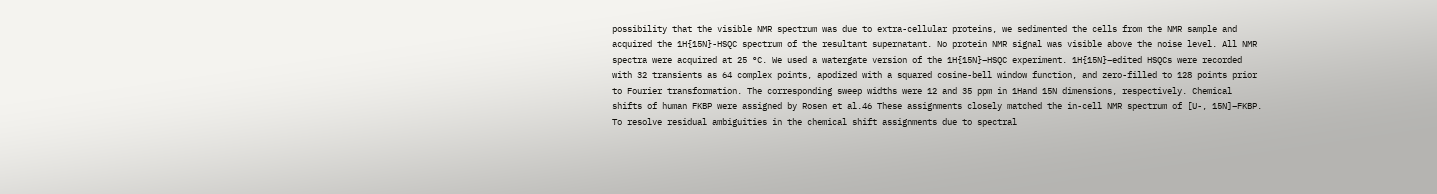possibility that the visible NMR spectrum was due to extra-cellular proteins, we sedimented the cells from the NMR sample and acquired the 1H{15N}-HSQC spectrum of the resultant supernatant. No protein NMR signal was visible above the noise level. All NMR spectra were acquired at 25 °C. We used a watergate version of the 1H{15N}–HSQC experiment. 1H{15N}–edited HSQCs were recorded with 32 transients as 64 complex points, apodized with a squared cosine-bell window function, and zero-filled to 128 points prior to Fourier transformation. The corresponding sweep widths were 12 and 35 ppm in 1Hand 15N dimensions, respectively. Chemical shifts of human FKBP were assigned by Rosen et al.46 These assignments closely matched the in-cell NMR spectrum of [U-, 15N]–FKBP. To resolve residual ambiguities in the chemical shift assignments due to spectral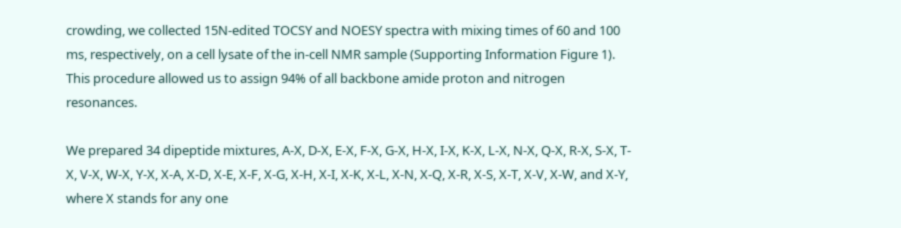crowding, we collected 15N-edited TOCSY and NOESY spectra with mixing times of 60 and 100 ms, respectively, on a cell lysate of the in-cell NMR sample (Supporting Information Figure 1). This procedure allowed us to assign 94% of all backbone amide proton and nitrogen resonances.

We prepared 34 dipeptide mixtures, A-X, D-X, E-X, F-X, G-X, H-X, I-X, K-X, L-X, N-X, Q-X, R-X, S-X, T-X, V-X, W-X, Y-X, X-A, X-D, X-E, X-F, X-G, X-H, X-I, X-K, X-L, X-N, X-Q, X-R, X-S, X-T, X-V, X-W, and X-Y, where X stands for any one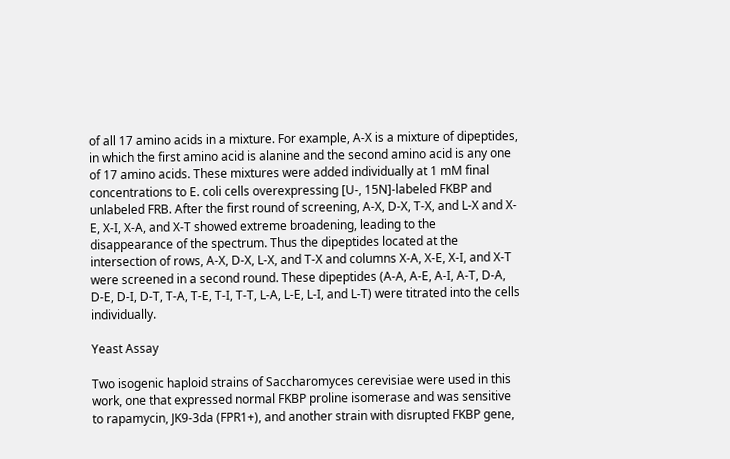of all 17 amino acids in a mixture. For example, A-X is a mixture of dipeptides, in which the first amino acid is alanine and the second amino acid is any one of 17 amino acids. These mixtures were added individually at 1 mM final concentrations to E. coli cells overexpressing [U-, 15N]-labeled FKBP and unlabeled FRB. After the first round of screening, A-X, D-X, T-X, and L-X and X-E, X-I, X-A, and X-T showed extreme broadening, leading to the disappearance of the spectrum. Thus the dipeptides located at the intersection of rows, A-X, D-X, L-X, and T-X and columns X-A, X-E, X-I, and X-T were screened in a second round. These dipeptides (A-A, A-E, A-I, A-T, D-A, D-E, D-I, D-T, T-A, T-E, T-I, T-T, L-A, L-E, L-I, and L-T) were titrated into the cells individually.

Yeast Assay

Two isogenic haploid strains of Saccharomyces cerevisiae were used in this work, one that expressed normal FKBP proline isomerase and was sensitive to rapamycin, JK9-3da (FPR1+), and another strain with disrupted FKBP gene,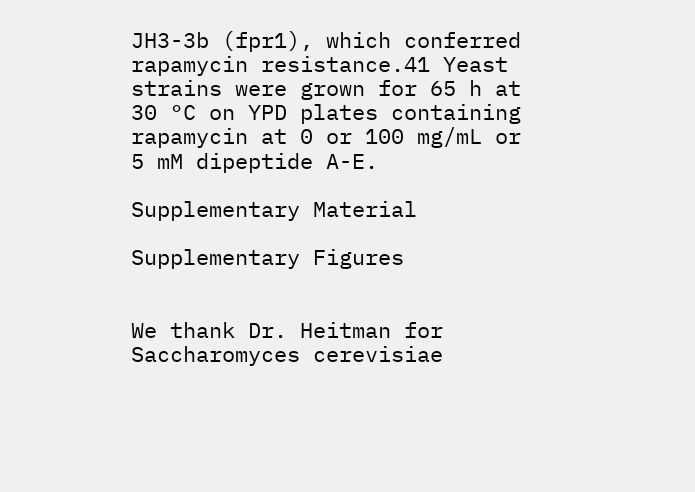JH3-3b (fpr1), which conferred rapamycin resistance.41 Yeast strains were grown for 65 h at 30 °C on YPD plates containing rapamycin at 0 or 100 mg/mL or 5 mM dipeptide A-E.

Supplementary Material

Supplementary Figures


We thank Dr. Heitman for Saccharomyces cerevisiae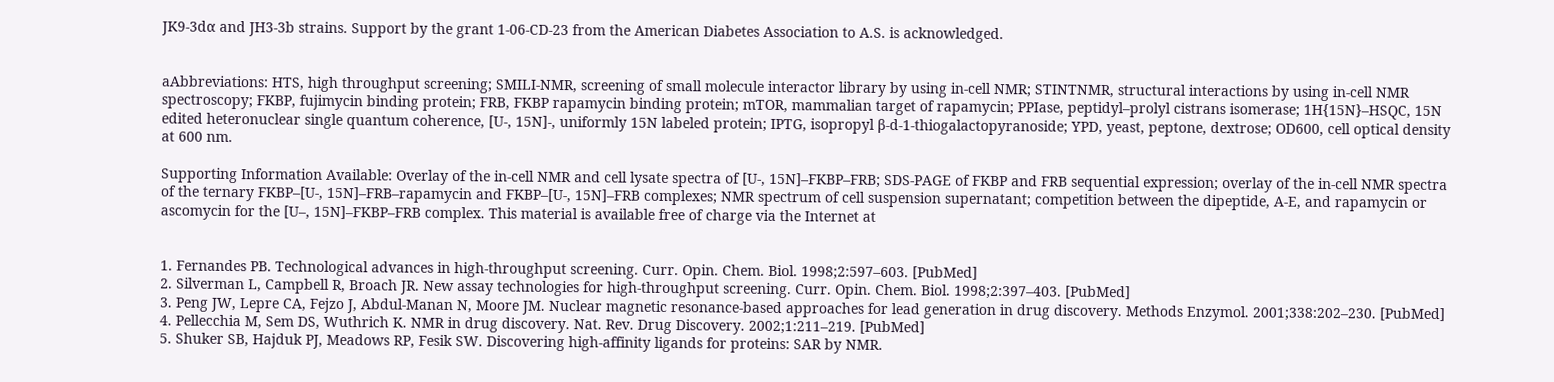JK9-3dα and JH3-3b strains. Support by the grant 1-06-CD-23 from the American Diabetes Association to A.S. is acknowledged.


aAbbreviations: HTS, high throughput screening; SMILI-NMR, screening of small molecule interactor library by using in-cell NMR; STINTNMR, structural interactions by using in-cell NMR spectroscopy; FKBP, fujimycin binding protein; FRB, FKBP rapamycin binding protein; mTOR, mammalian target of rapamycin; PPIase, peptidyl–prolyl cistrans isomerase; 1H{15N}–HSQC, 15N edited heteronuclear single quantum coherence, [U-, 15N]-, uniformly 15N labeled protein; IPTG, isopropyl β-d-1-thiogalactopyranoside; YPD, yeast, peptone, dextrose; OD600, cell optical density at 600 nm.

Supporting Information Available: Overlay of the in-cell NMR and cell lysate spectra of [U-, 15N]–FKBP–FRB; SDS-PAGE of FKBP and FRB sequential expression; overlay of the in-cell NMR spectra of the ternary FKBP–[U-, 15N]–FRB–rapamycin and FKBP–[U-, 15N]–FRB complexes; NMR spectrum of cell suspension supernatant; competition between the dipeptide, A-E, and rapamycin or ascomycin for the [U–, 15N]–FKBP–FRB complex. This material is available free of charge via the Internet at


1. Fernandes PB. Technological advances in high-throughput screening. Curr. Opin. Chem. Biol. 1998;2:597–603. [PubMed]
2. Silverman L, Campbell R, Broach JR. New assay technologies for high-throughput screening. Curr. Opin. Chem. Biol. 1998;2:397–403. [PubMed]
3. Peng JW, Lepre CA, Fejzo J, Abdul-Manan N, Moore JM. Nuclear magnetic resonance-based approaches for lead generation in drug discovery. Methods Enzymol. 2001;338:202–230. [PubMed]
4. Pellecchia M, Sem DS, Wuthrich K. NMR in drug discovery. Nat. Rev. Drug Discovery. 2002;1:211–219. [PubMed]
5. Shuker SB, Hajduk PJ, Meadows RP, Fesik SW. Discovering high-affinity ligands for proteins: SAR by NMR.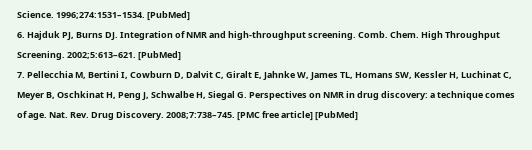Science. 1996;274:1531–1534. [PubMed]
6. Hajduk PJ, Burns DJ. Integration of NMR and high-throughput screening. Comb. Chem. High Throughput Screening. 2002;5:613–621. [PubMed]
7. Pellecchia M, Bertini I, Cowburn D, Dalvit C, Giralt E, Jahnke W, James TL, Homans SW, Kessler H, Luchinat C, Meyer B, Oschkinat H, Peng J, Schwalbe H, Siegal G. Perspectives on NMR in drug discovery: a technique comes of age. Nat. Rev. Drug Discovery. 2008;7:738–745. [PMC free article] [PubMed]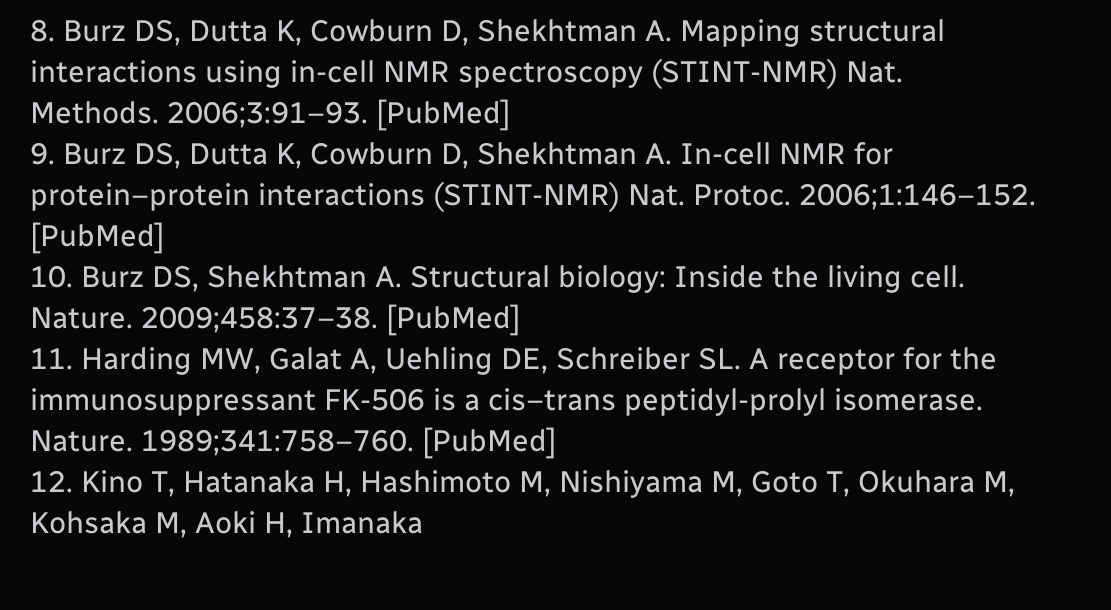8. Burz DS, Dutta K, Cowburn D, Shekhtman A. Mapping structural interactions using in-cell NMR spectroscopy (STINT-NMR) Nat. Methods. 2006;3:91–93. [PubMed]
9. Burz DS, Dutta K, Cowburn D, Shekhtman A. In-cell NMR for protein–protein interactions (STINT-NMR) Nat. Protoc. 2006;1:146–152. [PubMed]
10. Burz DS, Shekhtman A. Structural biology: Inside the living cell. Nature. 2009;458:37–38. [PubMed]
11. Harding MW, Galat A, Uehling DE, Schreiber SL. A receptor for the immunosuppressant FK-506 is a cis–trans peptidyl-prolyl isomerase. Nature. 1989;341:758–760. [PubMed]
12. Kino T, Hatanaka H, Hashimoto M, Nishiyama M, Goto T, Okuhara M, Kohsaka M, Aoki H, Imanaka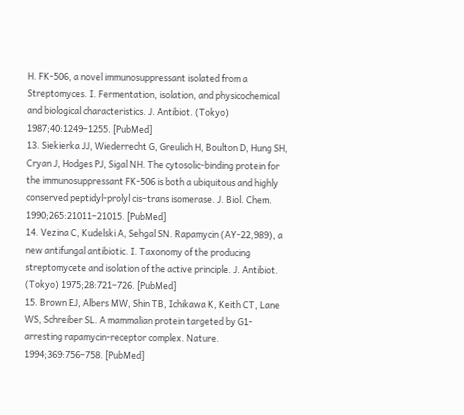H. FK-506, a novel immunosuppressant isolated from a Streptomyces. I. Fermentation, isolation, and physicochemical and biological characteristics. J. Antibiot. (Tokyo) 1987;40:1249–1255. [PubMed]
13. Siekierka JJ, Wiederrecht G, Greulich H, Boulton D, Hung SH, Cryan J, Hodges PJ, Sigal NH. The cytosolic-binding protein for the immunosuppressant FK-506 is both a ubiquitous and highly conserved peptidyl-prolyl cis–trans isomerase. J. Biol. Chem. 1990;265:21011–21015. [PubMed]
14. Vezina C, Kudelski A, Sehgal SN. Rapamycin (AY-22,989), a new antifungal antibiotic. I. Taxonomy of the producing streptomycete and isolation of the active principle. J. Antibiot. (Tokyo) 1975;28:721–726. [PubMed]
15. Brown EJ, Albers MW, Shin TB, Ichikawa K, Keith CT, Lane WS, Schreiber SL. A mammalian protein targeted by G1-arresting rapamycin-receptor complex. Nature. 1994;369:756–758. [PubMed]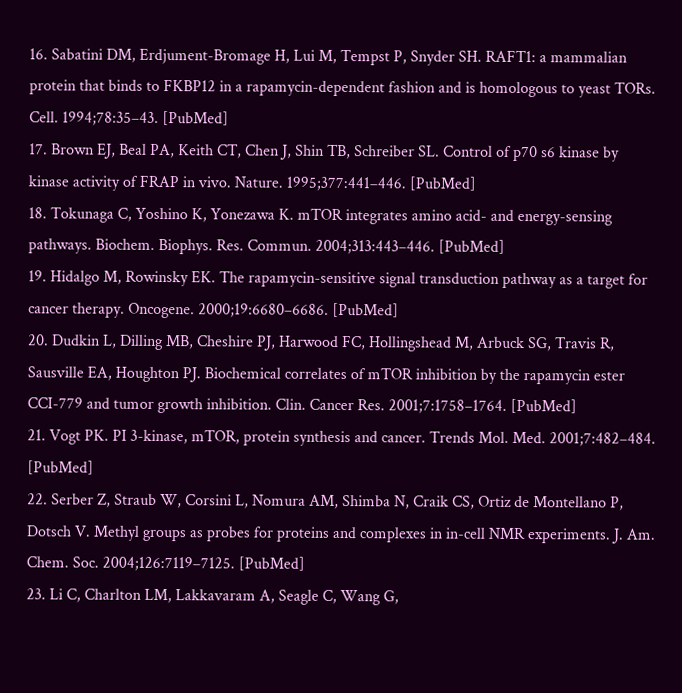16. Sabatini DM, Erdjument-Bromage H, Lui M, Tempst P, Snyder SH. RAFT1: a mammalian protein that binds to FKBP12 in a rapamycin-dependent fashion and is homologous to yeast TORs. Cell. 1994;78:35–43. [PubMed]
17. Brown EJ, Beal PA, Keith CT, Chen J, Shin TB, Schreiber SL. Control of p70 s6 kinase by kinase activity of FRAP in vivo. Nature. 1995;377:441–446. [PubMed]
18. Tokunaga C, Yoshino K, Yonezawa K. mTOR integrates amino acid- and energy-sensing pathways. Biochem. Biophys. Res. Commun. 2004;313:443–446. [PubMed]
19. Hidalgo M, Rowinsky EK. The rapamycin-sensitive signal transduction pathway as a target for cancer therapy. Oncogene. 2000;19:6680–6686. [PubMed]
20. Dudkin L, Dilling MB, Cheshire PJ, Harwood FC, Hollingshead M, Arbuck SG, Travis R, Sausville EA, Houghton PJ. Biochemical correlates of mTOR inhibition by the rapamycin ester CCI-779 and tumor growth inhibition. Clin. Cancer Res. 2001;7:1758–1764. [PubMed]
21. Vogt PK. PI 3-kinase, mTOR, protein synthesis and cancer. Trends Mol. Med. 2001;7:482–484. [PubMed]
22. Serber Z, Straub W, Corsini L, Nomura AM, Shimba N, Craik CS, Ortiz de Montellano P, Dotsch V. Methyl groups as probes for proteins and complexes in in-cell NMR experiments. J. Am. Chem. Soc. 2004;126:7119–7125. [PubMed]
23. Li C, Charlton LM, Lakkavaram A, Seagle C, Wang G,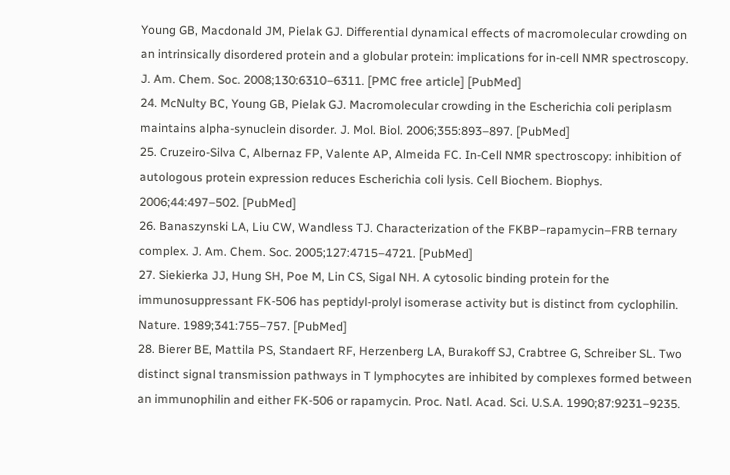Young GB, Macdonald JM, Pielak GJ. Differential dynamical effects of macromolecular crowding on an intrinsically disordered protein and a globular protein: implications for in-cell NMR spectroscopy. J. Am. Chem. Soc. 2008;130:6310–6311. [PMC free article] [PubMed]
24. McNulty BC, Young GB, Pielak GJ. Macromolecular crowding in the Escherichia coli periplasm maintains alpha-synuclein disorder. J. Mol. Biol. 2006;355:893–897. [PubMed]
25. Cruzeiro-Silva C, Albernaz FP, Valente AP, Almeida FC. In-Cell NMR spectroscopy: inhibition of autologous protein expression reduces Escherichia coli lysis. Cell Biochem. Biophys. 2006;44:497–502. [PubMed]
26. Banaszynski LA, Liu CW, Wandless TJ. Characterization of the FKBP–rapamycin–FRB ternary complex. J. Am. Chem. Soc. 2005;127:4715–4721. [PubMed]
27. Siekierka JJ, Hung SH, Poe M, Lin CS, Sigal NH. A cytosolic binding protein for the immunosuppressant FK-506 has peptidyl-prolyl isomerase activity but is distinct from cyclophilin. Nature. 1989;341:755–757. [PubMed]
28. Bierer BE, Mattila PS, Standaert RF, Herzenberg LA, Burakoff SJ, Crabtree G, Schreiber SL. Two distinct signal transmission pathways in T lymphocytes are inhibited by complexes formed between an immunophilin and either FK-506 or rapamycin. Proc. Natl. Acad. Sci. U.S.A. 1990;87:9231–9235.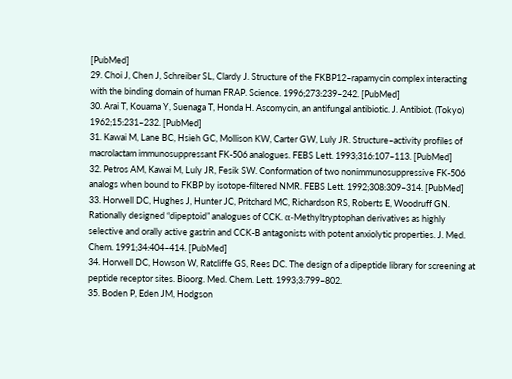[PubMed]
29. Choi J, Chen J, Schreiber SL, Clardy J. Structure of the FKBP12–rapamycin complex interacting with the binding domain of human FRAP. Science. 1996;273:239–242. [PubMed]
30. Arai T, Kouama Y, Suenaga T, Honda H. Ascomycin, an antifungal antibiotic. J. Antibiot. (Tokyo) 1962;15:231–232. [PubMed]
31. Kawai M, Lane BC, Hsieh GC, Mollison KW, Carter GW, Luly JR. Structure–activity profiles of macrolactam immunosuppressant FK-506 analogues. FEBS Lett. 1993;316:107–113. [PubMed]
32. Petros AM, Kawai M, Luly JR, Fesik SW. Conformation of two nonimmunosuppressive FK-506 analogs when bound to FKBP by isotope-filtered NMR. FEBS Lett. 1992;308:309–314. [PubMed]
33. Horwell DC, Hughes J, Hunter JC, Pritchard MC, Richardson RS, Roberts E, Woodruff GN. Rationally designed “dipeptoid” analogues of CCK. α-Methyltryptophan derivatives as highly selective and orally active gastrin and CCK-B antagonists with potent anxiolytic properties. J. Med. Chem. 1991;34:404–414. [PubMed]
34. Horwell DC, Howson W, Ratcliffe GS, Rees DC. The design of a dipeptide library for screening at peptide receptor sites. Bioorg. Med. Chem. Lett. 1993;3:799–802.
35. Boden P, Eden JM, Hodgson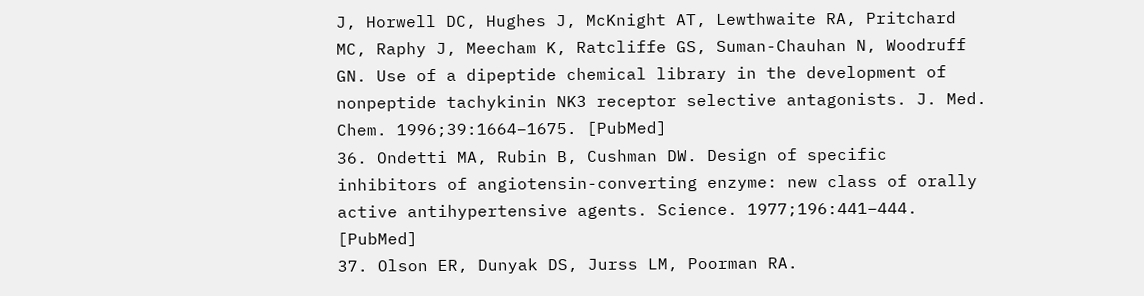J, Horwell DC, Hughes J, McKnight AT, Lewthwaite RA, Pritchard MC, Raphy J, Meecham K, Ratcliffe GS, Suman-Chauhan N, Woodruff GN. Use of a dipeptide chemical library in the development of nonpeptide tachykinin NK3 receptor selective antagonists. J. Med. Chem. 1996;39:1664–1675. [PubMed]
36. Ondetti MA, Rubin B, Cushman DW. Design of specific inhibitors of angiotensin-converting enzyme: new class of orally active antihypertensive agents. Science. 1977;196:441–444. [PubMed]
37. Olson ER, Dunyak DS, Jurss LM, Poorman RA.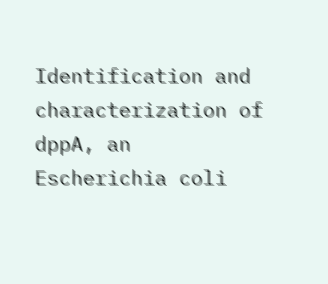Identification and characterization of dppA, an Escherichia coli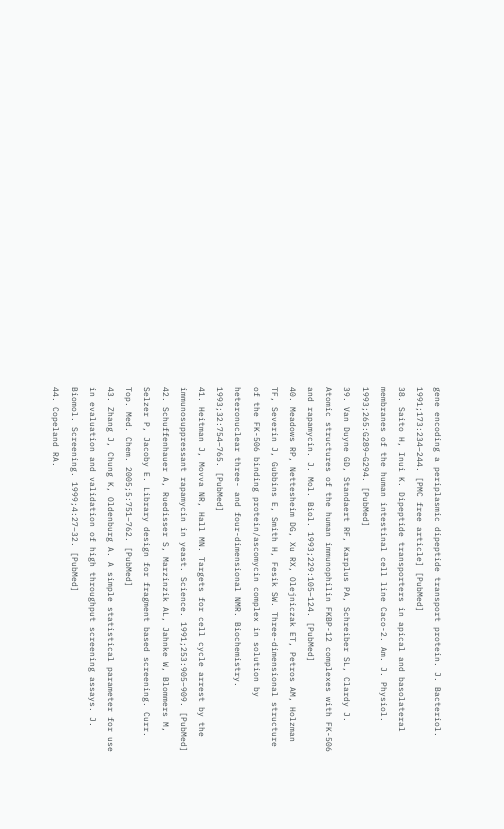gene encoding a periplasmic dipeptide transport protein. J. Bacteriol. 1991;173:234–244. [PMC free article] [PubMed]
38. Saito H, Inui K. Dipeptide transporters in apical and basolateral membranes of the human intestinal cell line Caco-2. Am. J. Physiol. 1993;265:G289–G294. [PubMed]
39. Van Duyne GD, Standaert RF, Karplus PA, Schreiber SL, Clardy J. Atomic structures of the human immunophilin FKBP-12 complexes with FK-506 and rapamycin. J. Mol. Biol. 1993;229:105–124. [PubMed]
40. Meadows RP, Nettesheim DG, Xu RX, Olejniczak ET, Petros AM, Holzman TF, Severin J, Gubbins E, Smith H, Fesik SW. Three-dimensional structure of the FK-506 binding protein/ascomycin complex in solution by heteronuclear three- and four-dimensional NMR. Biochemistry. 1993;32:754–765. [PubMed]
41. Heitman J, Movva NR, Hall MN. Targets for cell cycle arrest by the immunosuppressant rapamycin in yeast. Science. 1991;253:905–909. [PubMed]
42. Schuffenhauer A, Ruedisser S, Marzinzik AL, Jahnke W, Blommers M, Selzer P, Jacoby E. Library design for fragment based screening. Curr. Top. Med. Chem. 2005;5:751–762. [PubMed]
43. Zhang J, Chung K, Oldenburg A. A simple statistical parameter for use in evaluation and validation of high throughput screening assays. J. Biomol. Screening. 1999;4:27–32. [PubMed]
44. Copeland RA.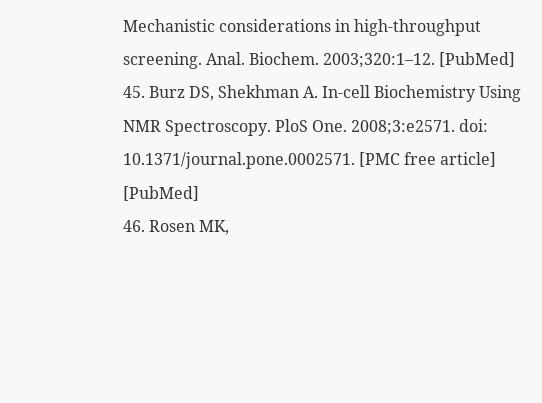Mechanistic considerations in high-throughput screening. Anal. Biochem. 2003;320:1–12. [PubMed]
45. Burz DS, Shekhman A. In-cell Biochemistry Using NMR Spectroscopy. PloS One. 2008;3:e2571. doi: 10.1371/journal.pone.0002571. [PMC free article] [PubMed]
46. Rosen MK,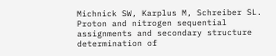Michnick SW, Karplus M, Schreiber SL. Proton and nitrogen sequential assignments and secondary structure determination of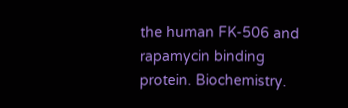the human FK-506 and rapamycin binding protein. Biochemistry.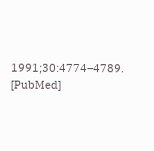1991;30:4774–4789. [PubMed]